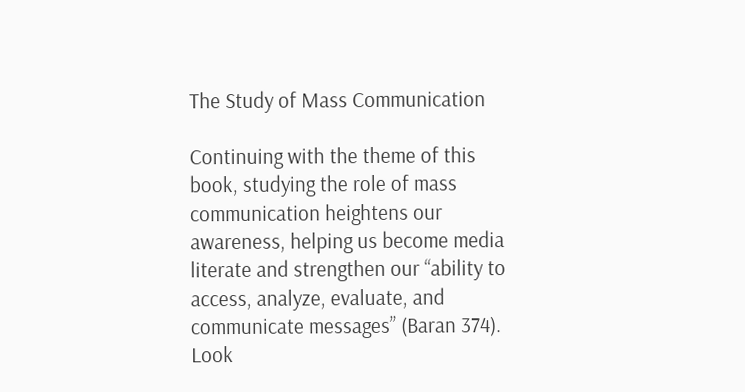The Study of Mass Communication

Continuing with the theme of this book, studying the role of mass communication heightens our awareness, helping us become media literate and strengthen our “ability to access, analyze, evaluate, and communicate messages” (Baran 374). Look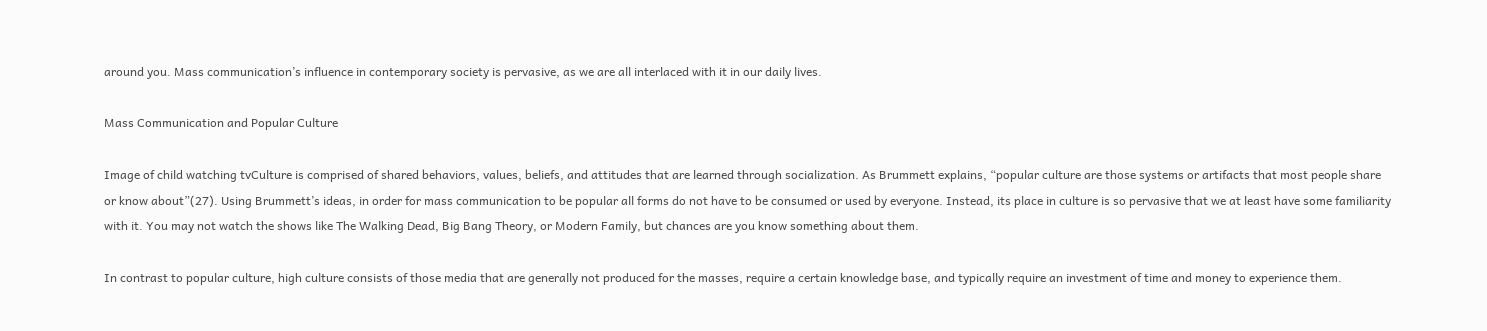around you. Mass communication’s influence in contemporary society is pervasive, as we are all interlaced with it in our daily lives.

Mass Communication and Popular Culture

Image of child watching tvCulture is comprised of shared behaviors, values, beliefs, and attitudes that are learned through socialization. As Brummett explains, “popular culture are those systems or artifacts that most people share or know about”(27). Using Brummett’s ideas, in order for mass communication to be popular all forms do not have to be consumed or used by everyone. Instead, its place in culture is so pervasive that we at least have some familiarity with it. You may not watch the shows like The Walking Dead, Big Bang Theory, or Modern Family, but chances are you know something about them.

In contrast to popular culture, high culture consists of those media that are generally not produced for the masses, require a certain knowledge base, and typically require an investment of time and money to experience them.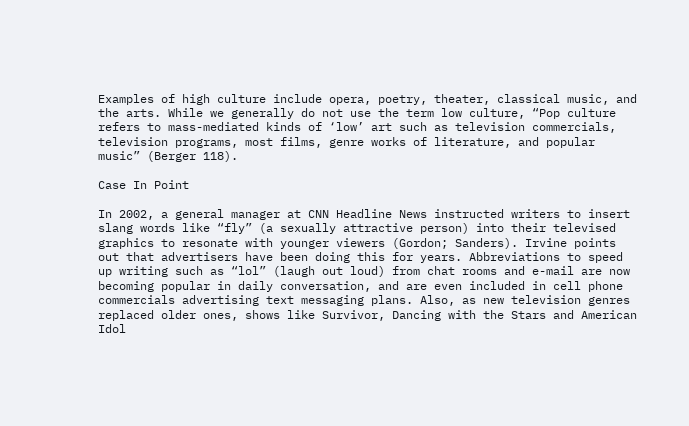Examples of high culture include opera, poetry, theater, classical music, and the arts. While we generally do not use the term low culture, “Pop culture refers to mass-mediated kinds of ‘low’ art such as television commercials, television programs, most films, genre works of literature, and popular music” (Berger 118).

Case In Point

In 2002, a general manager at CNN Headline News instructed writers to insert slang words like “fly” (a sexually attractive person) into their televised graphics to resonate with younger viewers (Gordon; Sanders). Irvine points out that advertisers have been doing this for years. Abbreviations to speed up writing such as “lol” (laugh out loud) from chat rooms and e-mail are now becoming popular in daily conversation, and are even included in cell phone commercials advertising text messaging plans. Also, as new television genres replaced older ones, shows like Survivor, Dancing with the Stars and American Idol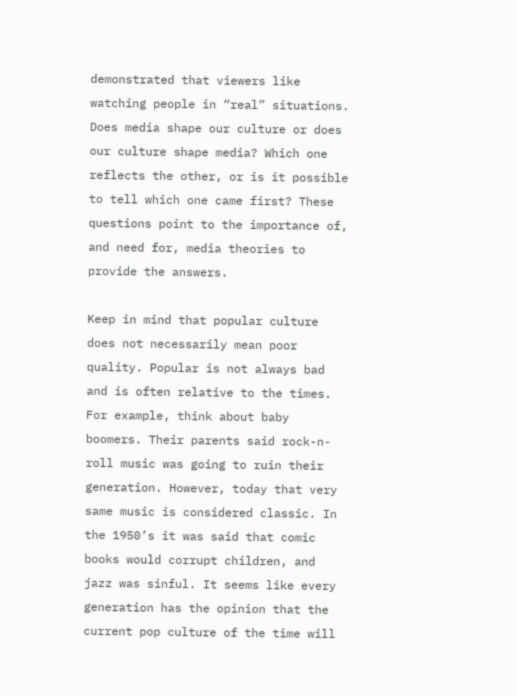demonstrated that viewers like watching people in “real” situations. Does media shape our culture or does our culture shape media? Which one reflects the other, or is it possible to tell which one came first? These questions point to the importance of, and need for, media theories to provide the answers.

Keep in mind that popular culture does not necessarily mean poor quality. Popular is not always bad and is often relative to the times. For example, think about baby boomers. Their parents said rock-n-roll music was going to ruin their generation. However, today that very same music is considered classic. In the 1950’s it was said that comic books would corrupt children, and jazz was sinful. It seems like every generation has the opinion that the current pop culture of the time will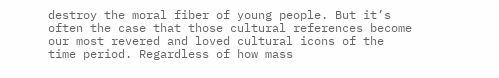destroy the moral fiber of young people. But it’s often the case that those cultural references become our most revered and loved cultural icons of the time period. Regardless of how mass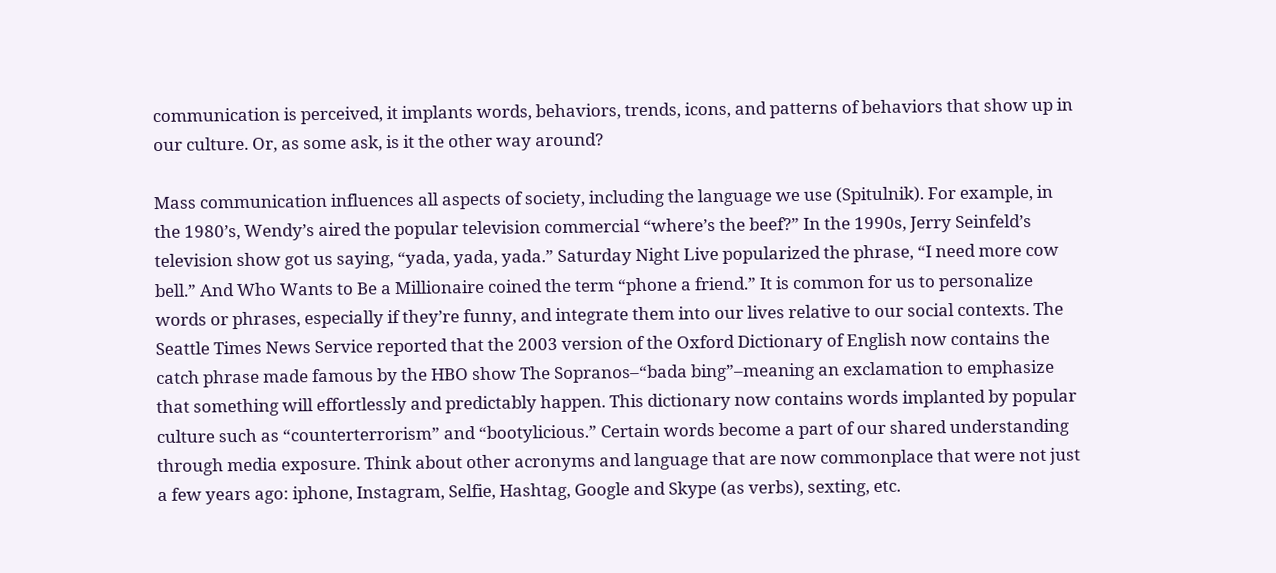communication is perceived, it implants words, behaviors, trends, icons, and patterns of behaviors that show up in our culture. Or, as some ask, is it the other way around?

Mass communication influences all aspects of society, including the language we use (Spitulnik). For example, in the 1980’s, Wendy’s aired the popular television commercial “where’s the beef?” In the 1990s, Jerry Seinfeld’s television show got us saying, “yada, yada, yada.” Saturday Night Live popularized the phrase, “I need more cow bell.” And Who Wants to Be a Millionaire coined the term “phone a friend.” It is common for us to personalize words or phrases, especially if they’re funny, and integrate them into our lives relative to our social contexts. The Seattle Times News Service reported that the 2003 version of the Oxford Dictionary of English now contains the catch phrase made famous by the HBO show The Sopranos–“bada bing”–meaning an exclamation to emphasize that something will effortlessly and predictably happen. This dictionary now contains words implanted by popular culture such as “counterterrorism” and “bootylicious.” Certain words become a part of our shared understanding through media exposure. Think about other acronyms and language that are now commonplace that were not just a few years ago: iphone, Instagram, Selfie, Hashtag, Google and Skype (as verbs), sexting, etc.